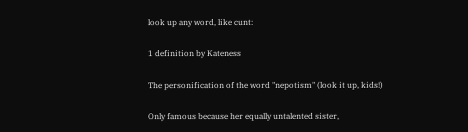look up any word, like cunt:

1 definition by Kateness

The personification of the word "nepotism" (look it up, kids!)

Only famous because her equally untalented sister,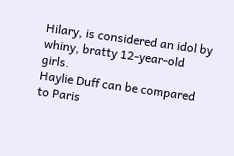Hilary, is considered an idol by whiny, bratty 12-year-old girls.
Haylie Duff can be compared to Paris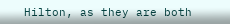Hilton, as they are both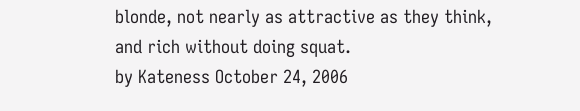blonde, not nearly as attractive as they think, and rich without doing squat.
by Kateness October 24, 2006